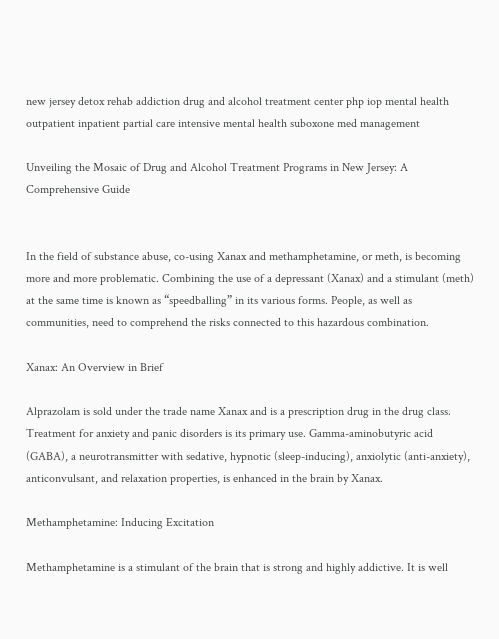new jersey detox rehab addiction drug and alcohol treatment center php iop mental health outpatient inpatient partial care intensive mental health suboxone med management

Unveiling the Mosaic of Drug and Alcohol Treatment Programs in New Jersey: A Comprehensive Guide


In the field of substance abuse, co-using Xanax and methamphetamine, or meth, is becoming more and more problematic. Combining the use of a depressant (Xanax) and a stimulant (meth) at the same time is known as “speedballing” in its various forms. People, as well as communities, need to comprehend the risks connected to this hazardous combination.

Xanax: An Overview in Brief

Alprazolam is sold under the trade name Xanax and is a prescription drug in the drug class. Treatment for anxiety and panic disorders is its primary use. Gamma-aminobutyric acid (GABA), a neurotransmitter with sedative, hypnotic (sleep-inducing), anxiolytic (anti-anxiety), anticonvulsant, and relaxation properties, is enhanced in the brain by Xanax.

Methamphetamine: Inducing Excitation

Methamphetamine is a stimulant of the brain that is strong and highly addictive. It is well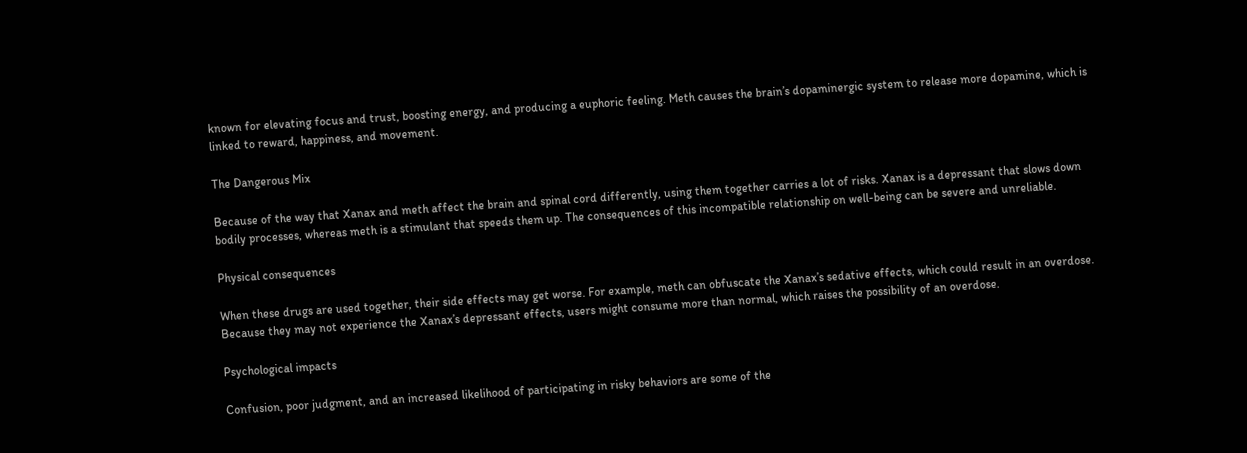known for elevating focus and trust, boosting energy, and producing a euphoric feeling. Meth causes the brain’s dopaminergic system to release more dopamine, which is linked to reward, happiness, and movement.

The Dangerous Mix

Because of the way that Xanax and meth affect the brain and spinal cord differently, using them together carries a lot of risks. Xanax is a depressant that slows down bodily processes, whereas meth is a stimulant that speeds them up. The consequences of this incompatible relationship on well-being can be severe and unreliable.

Physical consequences

When these drugs are used together, their side effects may get worse. For example, meth can obfuscate the Xanax’s sedative effects, which could result in an overdose. Because they may not experience the Xanax’s depressant effects, users might consume more than normal, which raises the possibility of an overdose.

Psychological impacts

Confusion, poor judgment, and an increased likelihood of participating in risky behaviors are some of the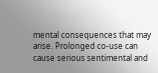mental consequences that may arise. Prolonged co-use can cause serious sentimental and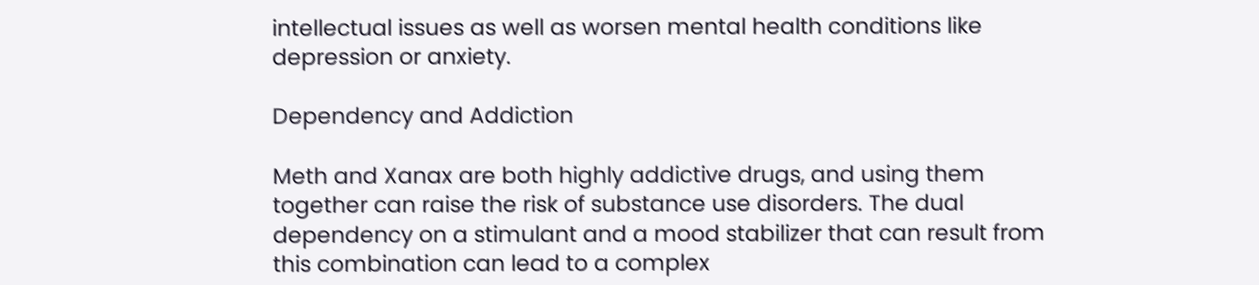intellectual issues as well as worsen mental health conditions like depression or anxiety.

Dependency and Addiction

Meth and Xanax are both highly addictive drugs, and using them together can raise the risk of substance use disorders. The dual dependency on a stimulant and a mood stabilizer that can result from this combination can lead to a complex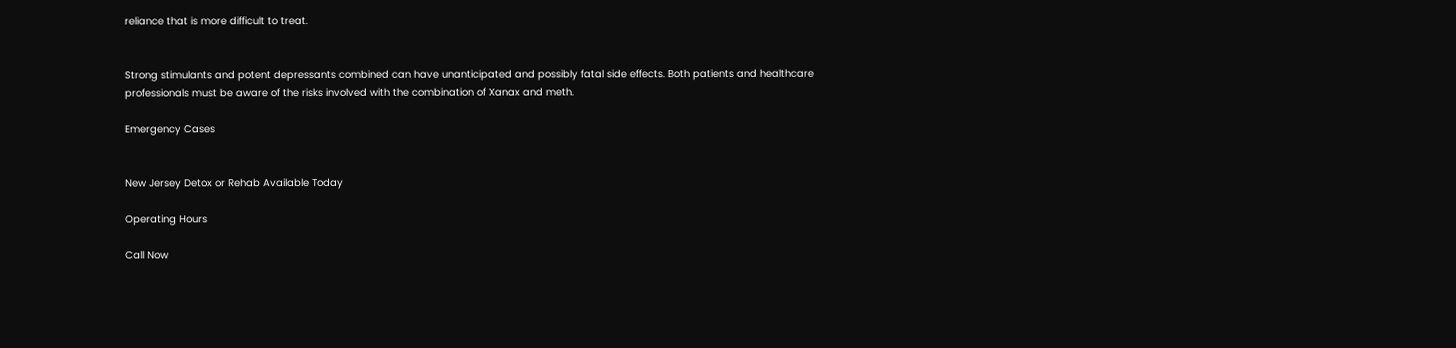reliance that is more difficult to treat.


Strong stimulants and potent depressants combined can have unanticipated and possibly fatal side effects. Both patients and healthcare professionals must be aware of the risks involved with the combination of Xanax and meth.

Emergency Cases


New Jersey Detox or Rehab Available Today

Operating Hours

Call Now